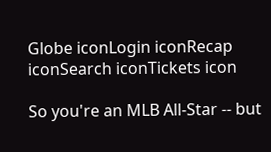Globe iconLogin iconRecap iconSearch iconTickets icon

So you're an MLB All-Star -- but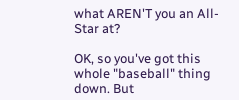what AREN'T you an All-Star at?

OK, so you've got this whole "baseball" thing down. But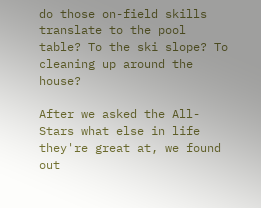do those on-field skills translate to the pool table? To the ski slope? To cleaning up around the house?

After we asked the All-Stars what else in life they're great at, we found out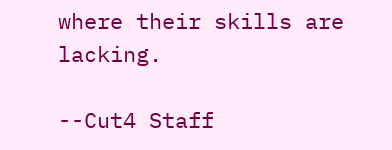where their skills are lacking.

--Cut4 Staff